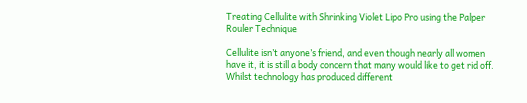Treating Cellulite with Shrinking Violet Lipo Pro using the Palper Rouler Technique

Cellulite isn’t anyone’s friend, and even though nearly all women have it, it is still a body concern that many would like to get rid off. Whilst technology has produced different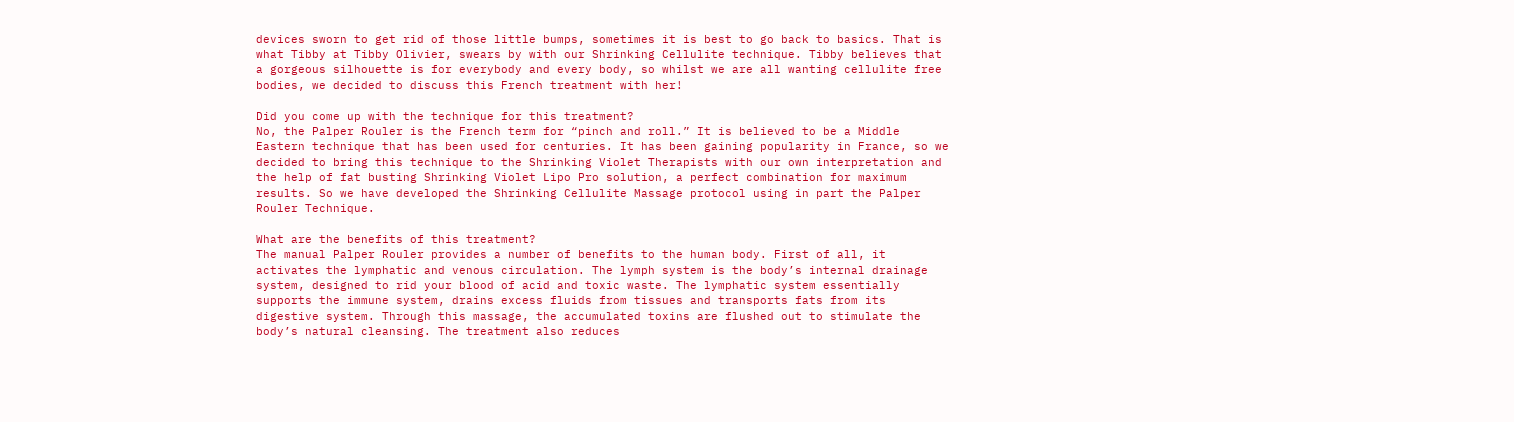devices sworn to get rid of those little bumps, sometimes it is best to go back to basics. That is what Tibby at Tibby Olivier, swears by with our Shrinking Cellulite technique. Tibby believes that a gorgeous silhouette is for everybody and every body, so whilst we are all wanting cellulite free bodies, we decided to discuss this French treatment with her!

Did you come up with the technique for this treatment?
No, the Palper Rouler is the French term for “pinch and roll.” It is believed to be a Middle Eastern technique that has been used for centuries. It has been gaining popularity in France, so we decided to bring this technique to the Shrinking Violet Therapists with our own interpretation and the help of fat busting Shrinking Violet Lipo Pro solution, a perfect combination for maximum results. So we have developed the Shrinking Cellulite Massage protocol using in part the Palper Rouler Technique.

What are the benefits of this treatment?
The manual Palper Rouler provides a number of benefits to the human body. First of all, it activates the lymphatic and venous circulation. The lymph system is the body’s internal drainage system, designed to rid your blood of acid and toxic waste. The lymphatic system essentially supports the immune system, drains excess fluids from tissues and transports fats from its digestive system. Through this massage, the accumulated toxins are flushed out to stimulate the body’s natural cleansing. The treatment also reduces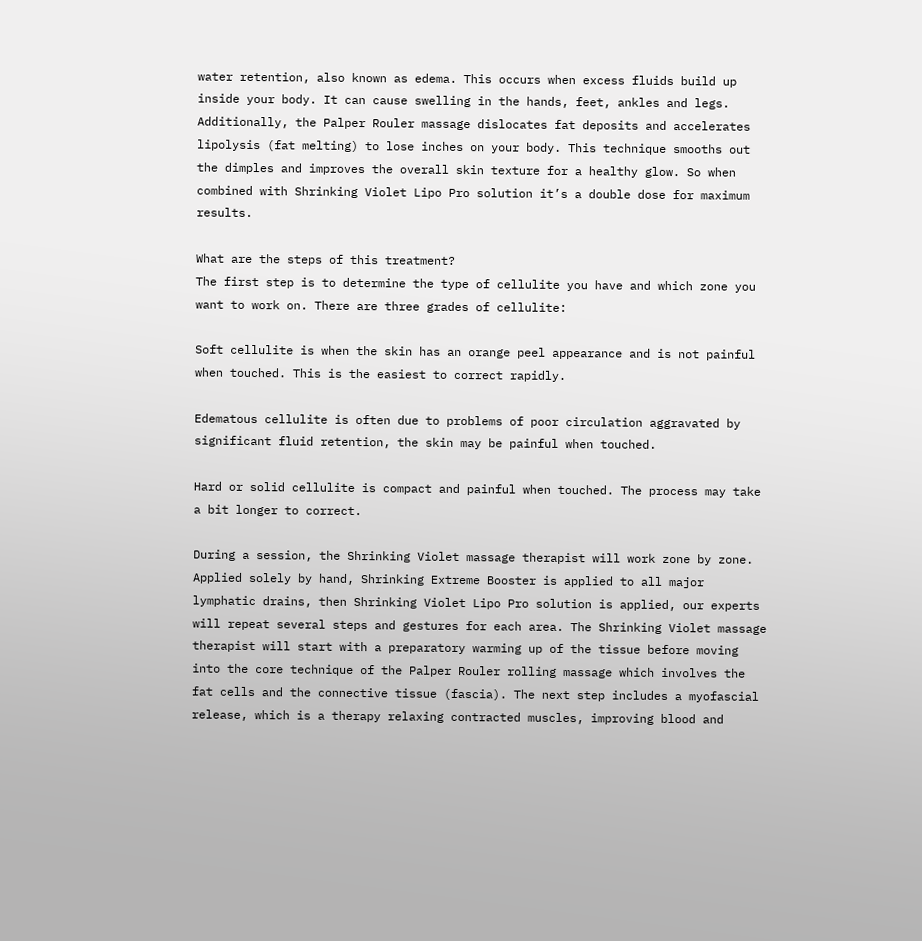water retention, also known as edema. This occurs when excess fluids build up inside your body. It can cause swelling in the hands, feet, ankles and legs. Additionally, the Palper Rouler massage dislocates fat deposits and accelerates lipolysis (fat melting) to lose inches on your body. This technique smooths out the dimples and improves the overall skin texture for a healthy glow. So when combined with Shrinking Violet Lipo Pro solution it’s a double dose for maximum results.

What are the steps of this treatment?
The first step is to determine the type of cellulite you have and which zone you want to work on. There are three grades of cellulite:

Soft cellulite is when the skin has an orange peel appearance and is not painful when touched. This is the easiest to correct rapidly.

Edematous cellulite is often due to problems of poor circulation aggravated by significant fluid retention, the skin may be painful when touched.

Hard or solid cellulite is compact and painful when touched. The process may take a bit longer to correct.

During a session, the Shrinking Violet massage therapist will work zone by zone. Applied solely by hand, Shrinking Extreme Booster is applied to all major lymphatic drains, then Shrinking Violet Lipo Pro solution is applied, our experts will repeat several steps and gestures for each area. The Shrinking Violet massage therapist will start with a preparatory warming up of the tissue before moving into the core technique of the Palper Rouler rolling massage which involves the fat cells and the connective tissue (fascia). The next step includes a myofascial release, which is a therapy relaxing contracted muscles, improving blood and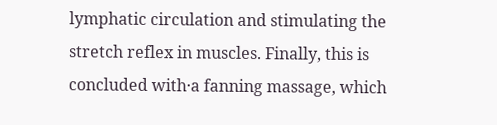lymphatic circulation and stimulating the stretch reflex in muscles. Finally, this is concluded with·a fanning massage, which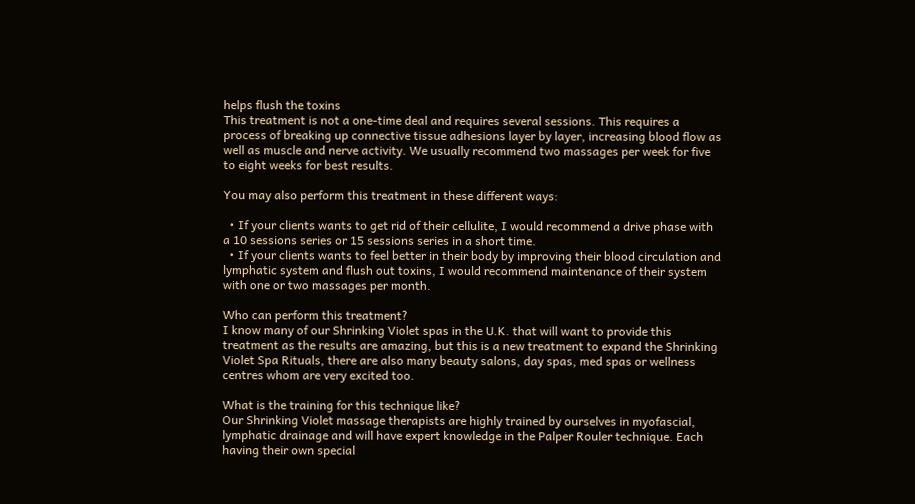helps flush the toxins
This treatment is not a one-time deal and requires several sessions. This requires a process of breaking up connective tissue adhesions layer by layer, increasing blood flow as well as muscle and nerve activity. We usually recommend two massages per week for five to eight weeks for best results.

You may also perform this treatment in these different ways:

  • If your clients wants to get rid of their cellulite, I would recommend a drive phase with a 10 sessions series or 15 sessions series in a short time.
  • If your clients wants to feel better in their body by improving their blood circulation and lymphatic system and flush out toxins, I would recommend maintenance of their system with one or two massages per month.

Who can perform this treatment?
I know many of our Shrinking Violet spas in the U.K. that will want to provide this treatment as the results are amazing, but this is a new treatment to expand the Shrinking Violet Spa Rituals, there are also many beauty salons, day spas, med spas or wellness centres whom are very excited too.

What is the training for this technique like?
Our Shrinking Violet massage therapists are highly trained by ourselves in myofascial, lymphatic drainage and will have expert knowledge in the Palper Rouler technique. Each having their own special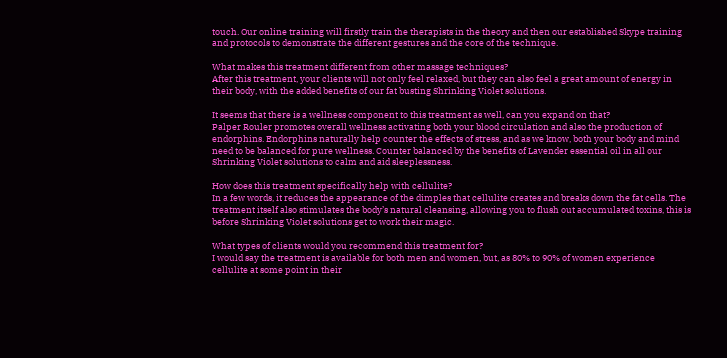touch. Our online training will firstly train the therapists in the theory and then our established Skype training and protocols to demonstrate the different gestures and the core of the technique.

What makes this treatment different from other massage techniques?
After this treatment, your clients will not only feel relaxed, but they can also feel a great amount of energy in their body, with the added benefits of our fat busting Shrinking Violet solutions.

It seems that there is a wellness component to this treatment as well, can you expand on that?
Palper Rouler promotes overall wellness activating both your blood circulation and also the production of endorphins. Endorphins naturally help counter the effects of stress, and as we know, both your body and mind need to be balanced for pure wellness. Counter balanced by the benefits of Lavender essential oil in all our Shrinking Violet solutions to calm and aid sleeplessness.

How does this treatment specifically help with cellulite?
In a few words, it reduces the appearance of the dimples that cellulite creates and breaks down the fat cells. The treatment itself also stimulates the body’s natural cleansing, allowing you to flush out accumulated toxins, this is before Shrinking Violet solutions get to work their magic.

What types of clients would you recommend this treatment for?
I would say the treatment is available for both men and women, but, as 80% to 90% of women experience cellulite at some point in their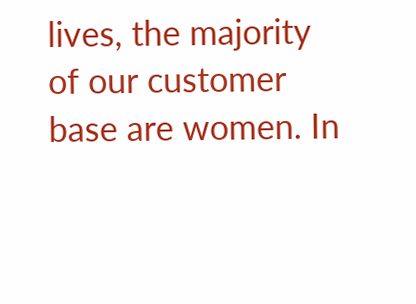lives, the majority of our customer base are women. In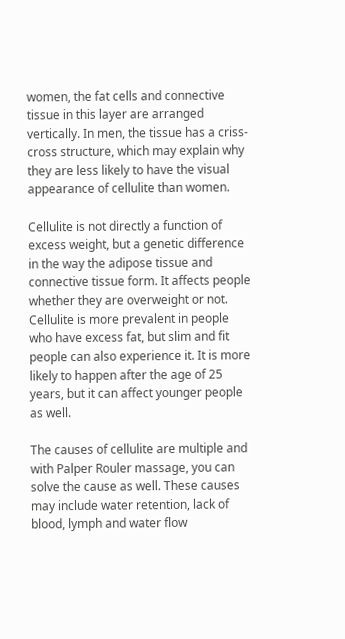women, the fat cells and connective tissue in this layer are arranged vertically. In men, the tissue has a criss-cross structure, which may explain why they are less likely to have the visual appearance of cellulite than women.

Cellulite is not directly a function of excess weight, but a genetic difference in the way the adipose tissue and connective tissue form. It affects people whether they are overweight or not. Cellulite is more prevalent in people who have excess fat, but slim and fit people can also experience it. It is more likely to happen after the age of 25 years, but it can affect younger people as well.

The causes of cellulite are multiple and with Palper Rouler massage, you can solve the cause as well. These causes may include water retention, lack of blood, lymph and water flow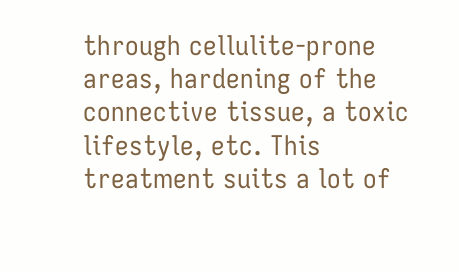through cellulite-prone areas, hardening of the connective tissue, a toxic lifestyle, etc. This treatment suits a lot of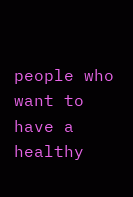people who want to have a healthy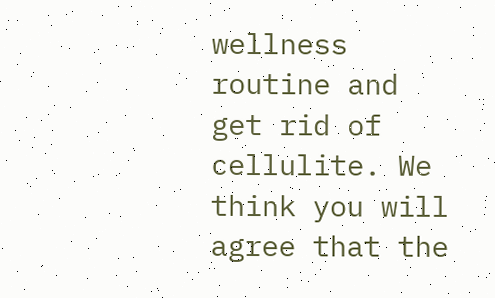wellness routine and get rid of cellulite. We think you will agree that the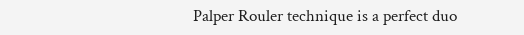Palper Rouler technique is a perfect duo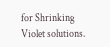for Shrinking Violet solutions.